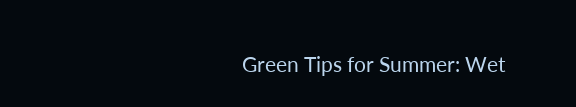Green Tips for Summer: Wet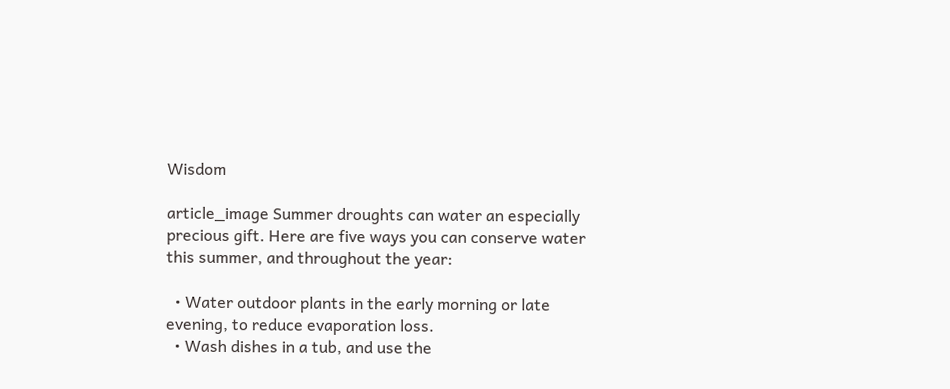Wisdom

article_image Summer droughts can water an especially precious gift. Here are five ways you can conserve water this summer, and throughout the year:

  • Water outdoor plants in the early morning or late evening, to reduce evaporation loss.
  • Wash dishes in a tub, and use the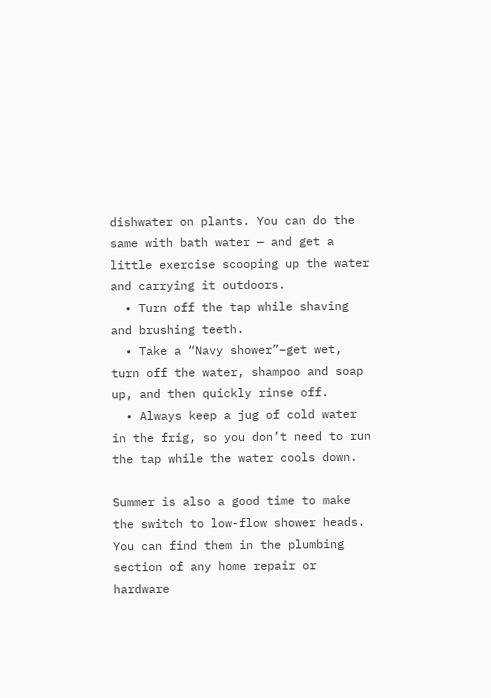dishwater on plants. You can do the same with bath water — and get a little exercise scooping up the water and carrying it outdoors.
  • Turn off the tap while shaving and brushing teeth.
  • Take a “Navy shower”–get wet, turn off the water, shampoo and soap up, and then quickly rinse off.
  • Always keep a jug of cold water in the frig, so you don’t need to run the tap while the water cools down.

Summer is also a good time to make the switch to low-flow shower heads. You can find them in the plumbing section of any home repair or hardware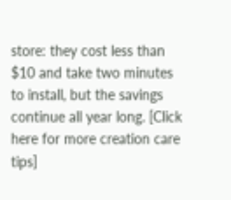store: they cost less than $10 and take two minutes to install, but the savings continue all year long. [Click here for more creation care tips]